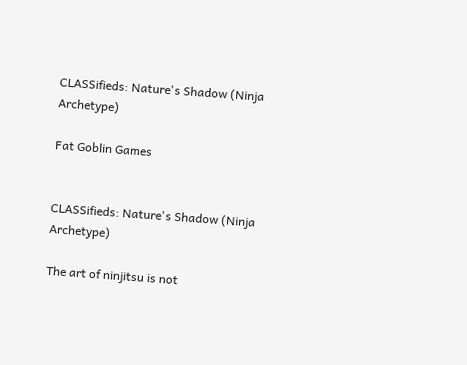CLASSifieds: Nature's Shadow (Ninja Archetype)

Fat Goblin Games


CLASSifieds: Nature's Shadow (Ninja Archetype)

The art of ninjitsu is not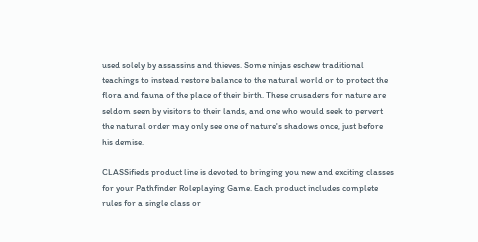used solely by assassins and thieves. Some ninjas eschew traditional teachings to instead restore balance to the natural world or to protect the flora and fauna of the place of their birth. These crusaders for nature are seldom seen by visitors to their lands, and one who would seek to pervert the natural order may only see one of nature's shadows once, just before his demise.

CLASSifieds product line is devoted to bringing you new and exciting classes for your Pathfinder Roleplaying Game. Each product includes complete rules for a single class or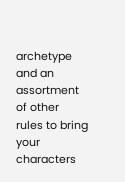archetype and an assortment of other rules to bring your characters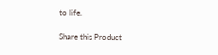to life.

Share this Product